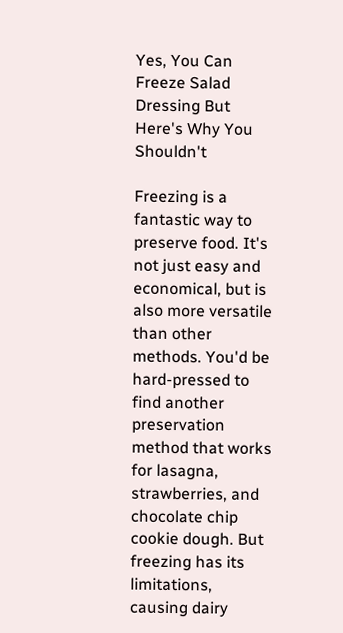Yes, You Can Freeze Salad Dressing But Here's Why You Shouldn't

Freezing is a fantastic way to preserve food. It's not just easy and economical, but is also more versatile than other methods. You'd be hard-pressed to find another preservation method that works for lasagna, strawberries, and chocolate chip cookie dough. But freezing has its limitations, causing dairy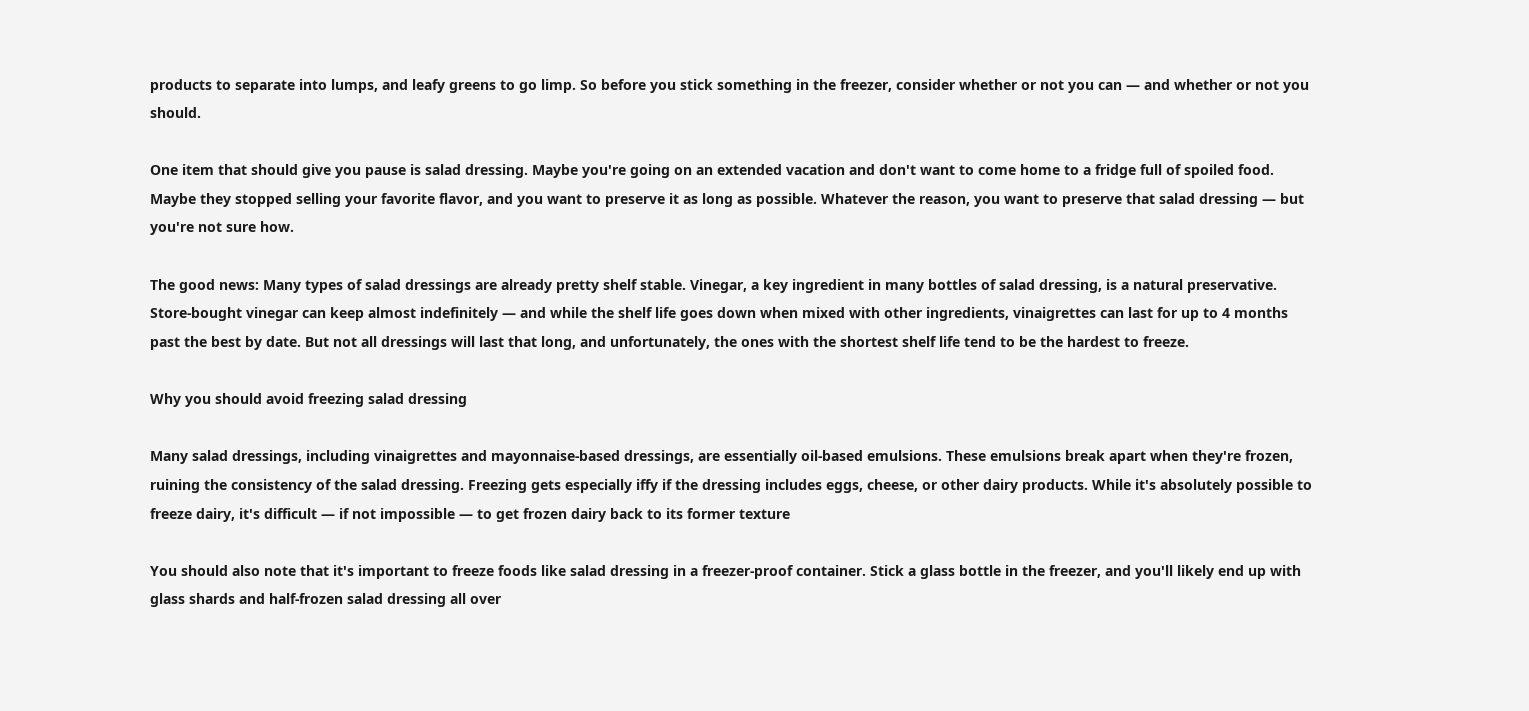products to separate into lumps, and leafy greens to go limp. So before you stick something in the freezer, consider whether or not you can — and whether or not you should.

One item that should give you pause is salad dressing. Maybe you're going on an extended vacation and don't want to come home to a fridge full of spoiled food. Maybe they stopped selling your favorite flavor, and you want to preserve it as long as possible. Whatever the reason, you want to preserve that salad dressing — but you're not sure how.

The good news: Many types of salad dressings are already pretty shelf stable. Vinegar, a key ingredient in many bottles of salad dressing, is a natural preservative. Store-bought vinegar can keep almost indefinitely — and while the shelf life goes down when mixed with other ingredients, vinaigrettes can last for up to 4 months past the best by date. But not all dressings will last that long, and unfortunately, the ones with the shortest shelf life tend to be the hardest to freeze.

Why you should avoid freezing salad dressing

Many salad dressings, including vinaigrettes and mayonnaise-based dressings, are essentially oil-based emulsions. These emulsions break apart when they're frozen, ruining the consistency of the salad dressing. Freezing gets especially iffy if the dressing includes eggs, cheese, or other dairy products. While it's absolutely possible to freeze dairy, it's difficult — if not impossible — to get frozen dairy back to its former texture

You should also note that it's important to freeze foods like salad dressing in a freezer-proof container. Stick a glass bottle in the freezer, and you'll likely end up with glass shards and half-frozen salad dressing all over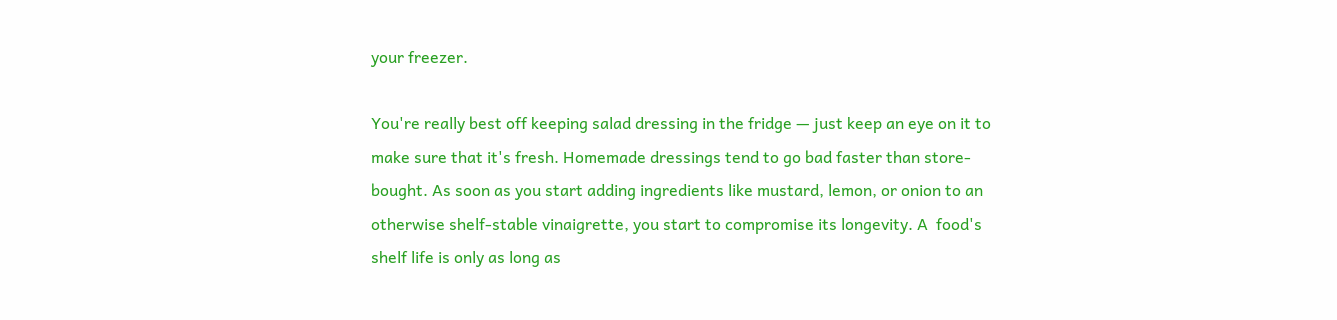your freezer.

You're really best off keeping salad dressing in the fridge — just keep an eye on it to make sure that it's fresh. Homemade dressings tend to go bad faster than store-bought. As soon as you start adding ingredients like mustard, lemon, or onion to an otherwise shelf-stable vinaigrette, you start to compromise its longevity. A  food's shelf life is only as long as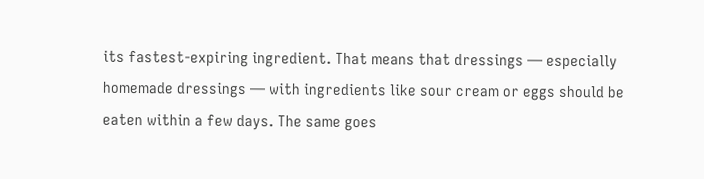its fastest-expiring ingredient. That means that dressings — especially homemade dressings — with ingredients like sour cream or eggs should be eaten within a few days. The same goes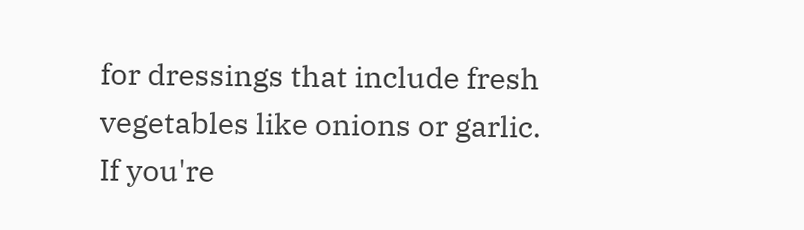for dressings that include fresh vegetables like onions or garlic. If you're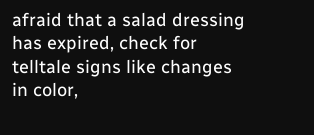afraid that a salad dressing has expired, check for telltale signs like changes in color,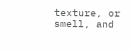texture, or smell, and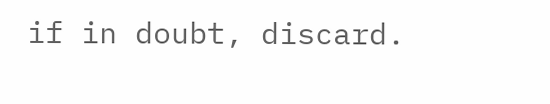if in doubt, discard.